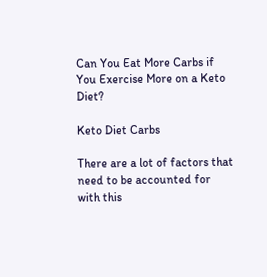Can You Eat More Carbs if You Exercise More on a Keto Diet?

Keto Diet Carbs

There are a lot of factors that need to be accounted for with this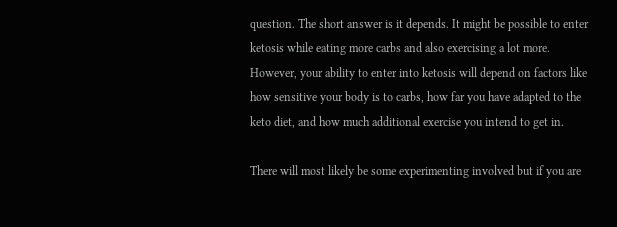question. The short answer is it depends. It might be possible to enter ketosis while eating more carbs and also exercising a lot more. However, your ability to enter into ketosis will depend on factors like how sensitive your body is to carbs, how far you have adapted to the keto diet, and how much additional exercise you intend to get in.

There will most likely be some experimenting involved but if you are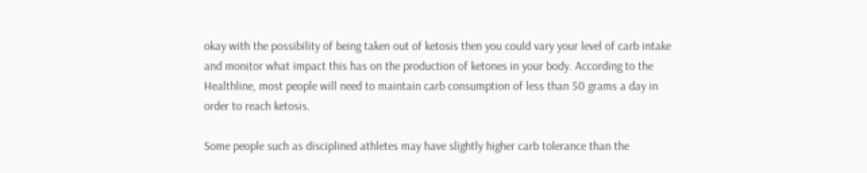okay with the possibility of being taken out of ketosis then you could vary your level of carb intake and monitor what impact this has on the production of ketones in your body. According to the Healthline, most people will need to maintain carb consumption of less than 50 grams a day in order to reach ketosis.

Some people such as disciplined athletes may have slightly higher carb tolerance than the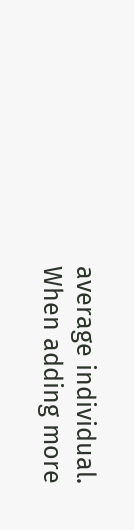average individual. When adding more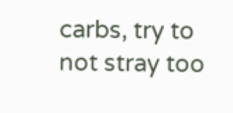carbs, try to not stray too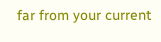far from your current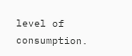level of consumption.